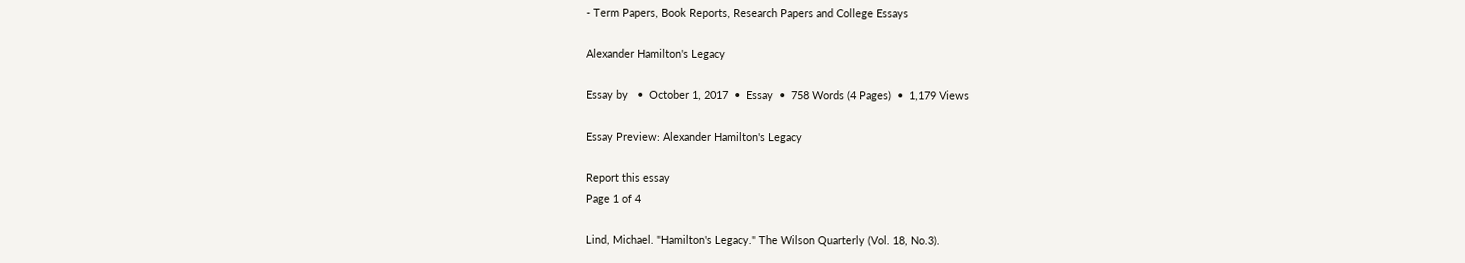- Term Papers, Book Reports, Research Papers and College Essays

Alexander Hamilton's Legacy

Essay by   •  October 1, 2017  •  Essay  •  758 Words (4 Pages)  •  1,179 Views

Essay Preview: Alexander Hamilton's Legacy

Report this essay
Page 1 of 4

Lind, Michael. "Hamilton's Legacy." The Wilson Quarterly (Vol. 18, No.3).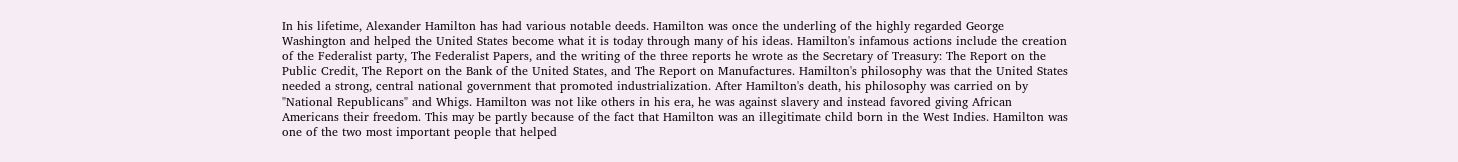In his lifetime, Alexander Hamilton has had various notable deeds. Hamilton was once the underling of the highly regarded George Washington and helped the United States become what it is today through many of his ideas. Hamilton's infamous actions include the creation of the Federalist party, The Federalist Papers, and the writing of the three reports he wrote as the Secretary of Treasury: The Report on the Public Credit, The Report on the Bank of the United States, and The Report on Manufactures. Hamilton's philosophy was that the United States needed a strong, central national government that promoted industrialization. After Hamilton's death, his philosophy was carried on by "National Republicans" and Whigs. Hamilton was not like others in his era, he was against slavery and instead favored giving African Americans their freedom. This may be partly because of the fact that Hamilton was an illegitimate child born in the West Indies. Hamilton was one of the two most important people that helped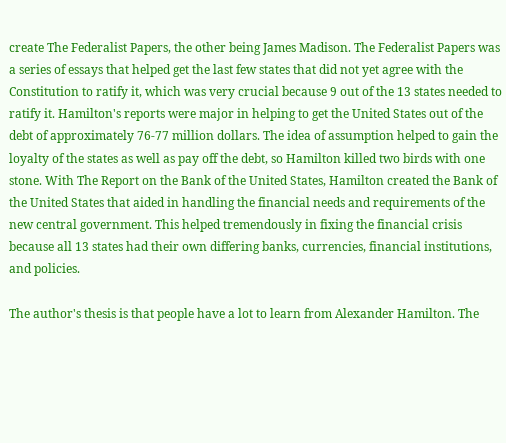create The Federalist Papers, the other being James Madison. The Federalist Papers was a series of essays that helped get the last few states that did not yet agree with the Constitution to ratify it, which was very crucial because 9 out of the 13 states needed to ratify it. Hamilton's reports were major in helping to get the United States out of the debt of approximately 76-77 million dollars. The idea of assumption helped to gain the loyalty of the states as well as pay off the debt, so Hamilton killed two birds with one stone. With The Report on the Bank of the United States, Hamilton created the Bank of the United States that aided in handling the financial needs and requirements of the new central government. This helped tremendously in fixing the financial crisis because all 13 states had their own differing banks, currencies, financial institutions, and policies.

The author's thesis is that people have a lot to learn from Alexander Hamilton. The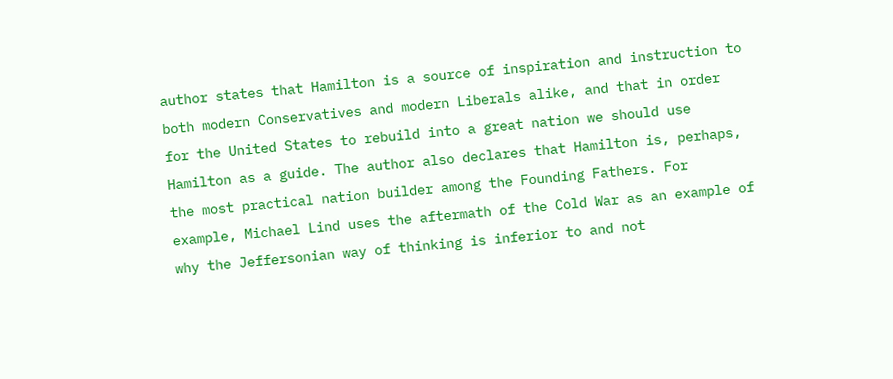author states that Hamilton is a source of inspiration and instruction to both modern Conservatives and modern Liberals alike, and that in order for the United States to rebuild into a great nation we should use Hamilton as a guide. The author also declares that Hamilton is, perhaps, the most practical nation builder among the Founding Fathers. For example, Michael Lind uses the aftermath of the Cold War as an example of why the Jeffersonian way of thinking is inferior to and not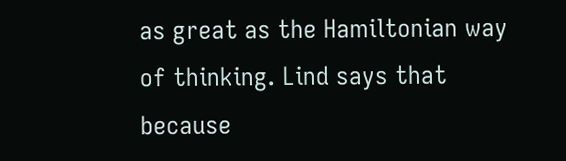as great as the Hamiltonian way of thinking. Lind says that because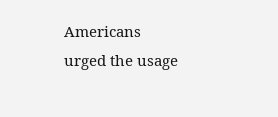Americans urged the usage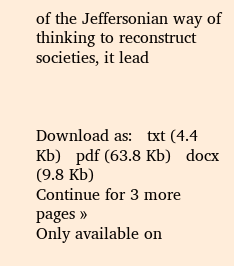of the Jeffersonian way of thinking to reconstruct societies, it lead



Download as:   txt (4.4 Kb)   pdf (63.8 Kb)   docx (9.8 Kb)
Continue for 3 more pages »
Only available on